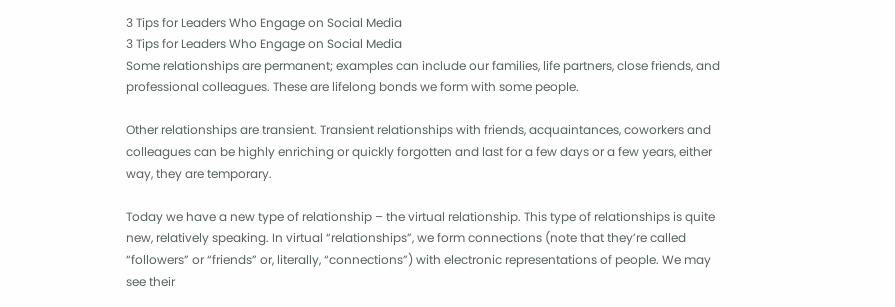3 Tips for Leaders Who Engage on Social Media
3 Tips for Leaders Who Engage on Social Media
Some relationships are permanent; examples can include our families, life partners, close friends, and professional colleagues. These are lifelong bonds we form with some people.

Other relationships are transient. Transient relationships with friends, acquaintances, coworkers and colleagues can be highly enriching or quickly forgotten and last for a few days or a few years, either way, they are temporary.

Today we have a new type of relationship – the virtual relationship. This type of relationships is quite new, relatively speaking. In virtual “relationships”, we form connections (note that they’re called “followers” or “friends” or, literally, “connections”) with electronic representations of people. We may see their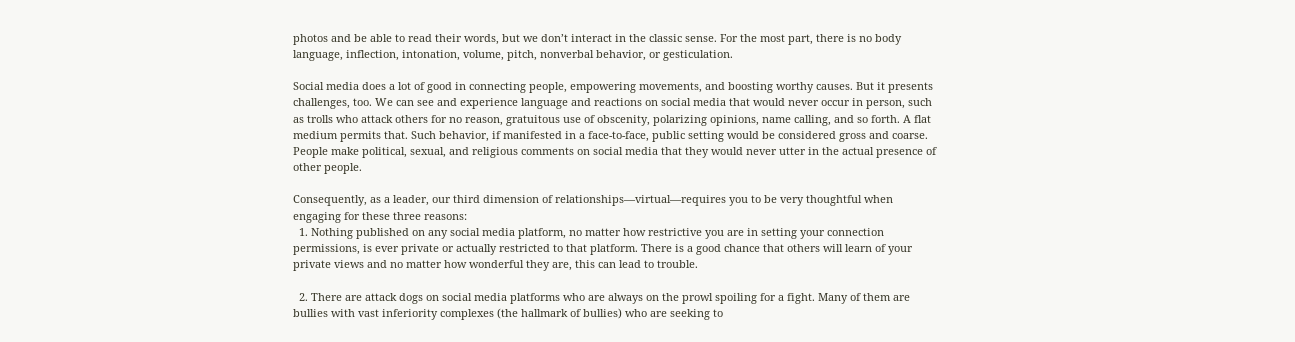photos and be able to read their words, but we don’t interact in the classic sense. For the most part, there is no body language, inflection, intonation, volume, pitch, nonverbal behavior, or gesticulation.

Social media does a lot of good in connecting people, empowering movements, and boosting worthy causes. But it presents challenges, too. We can see and experience language and reactions on social media that would never occur in person, such as trolls who attack others for no reason, gratuitous use of obscenity, polarizing opinions, name calling, and so forth. A flat medium permits that. Such behavior, if manifested in a face-to-face, public setting would be considered gross and coarse. People make political, sexual, and religious comments on social media that they would never utter in the actual presence of other people.

Consequently, as a leader, our third dimension of relationships—virtual—requires you to be very thoughtful when engaging for these three reasons:
  1. Nothing published on any social media platform, no matter how restrictive you are in setting your connection permissions, is ever private or actually restricted to that platform. There is a good chance that others will learn of your private views and no matter how wonderful they are, this can lead to trouble.

  2. There are attack dogs on social media platforms who are always on the prowl spoiling for a fight. Many of them are bullies with vast inferiority complexes (the hallmark of bullies) who are seeking to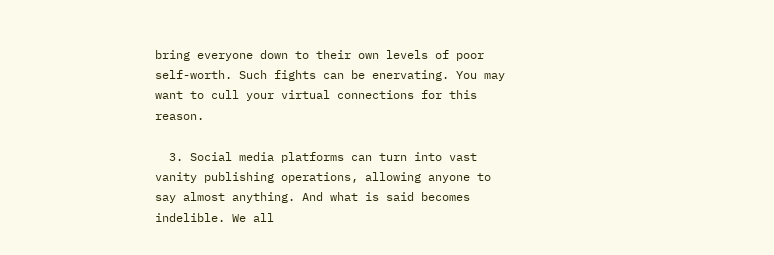bring everyone down to their own levels of poor self-worth. Such fights can be enervating. You may want to cull your virtual connections for this reason.

  3. Social media platforms can turn into vast vanity publishing operations, allowing anyone to say almost anything. And what is said becomes indelible. We all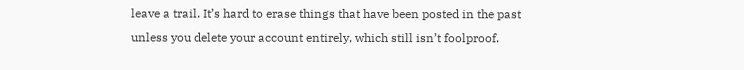leave a trail. It’s hard to erase things that have been posted in the past unless you delete your account entirely, which still isn’t foolproof.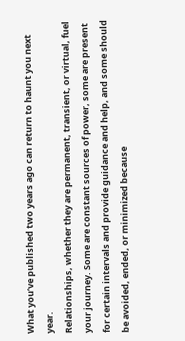What you’ve published two years ago can return to haunt you next year.
Relationships, whether they are permanent, transient, or virtual, fuel your journey. Some are constant sources of power, some are present for certain intervals and provide guidance and help, and some should be avoided, ended, or minimized because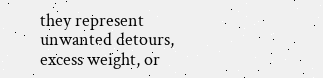they represent unwanted detours, excess weight, or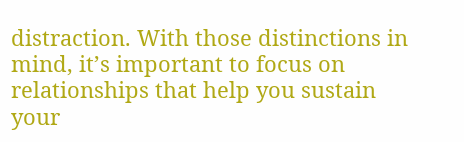distraction. With those distinctions in mind, it’s important to focus on relationships that help you sustain your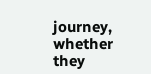journey, whether they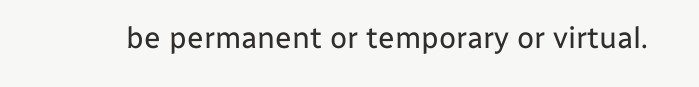be permanent or temporary or virtual.